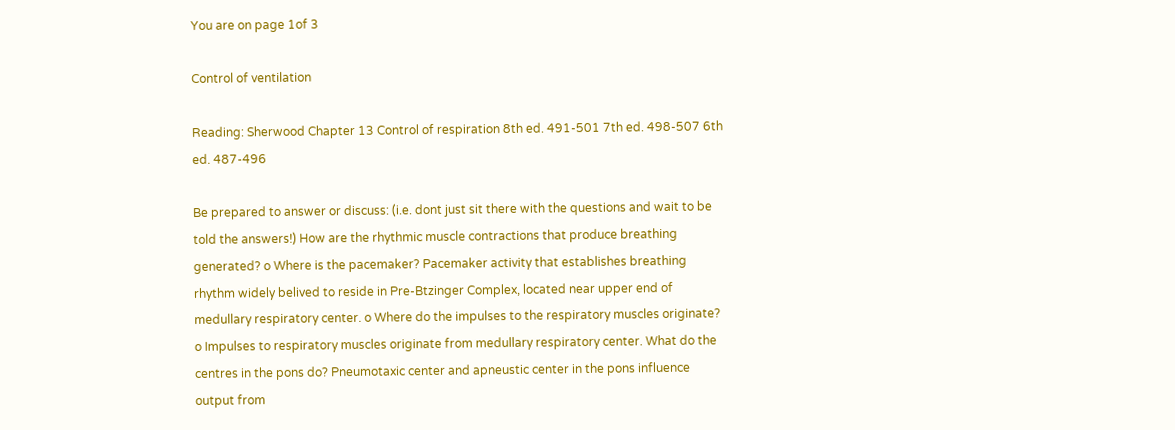You are on page 1of 3

Control of ventilation

Reading: Sherwood Chapter 13 Control of respiration 8th ed. 491-501 7th ed. 498-507 6th ed. 487-496

Be prepared to answer or discuss: (i.e. dont just sit there with the questions and wait to be told the answers!) How are the rhythmic muscle contractions that produce breathing generated? o Where is the pacemaker? Pacemaker activity that establishes breathing rhythm widely belived to reside in Pre-Btzinger Complex, located near upper end of medullary respiratory center. o Where do the impulses to the respiratory muscles originate? o Impulses to respiratory muscles originate from medullary respiratory center. What do the centres in the pons do? Pneumotaxic center and apneustic center in the pons influence output from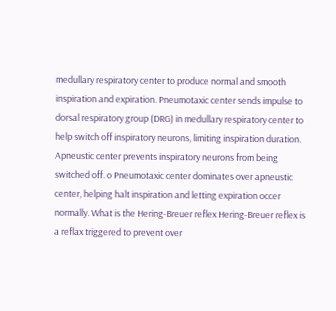medullary respiratory center to produce normal and smooth inspiration and expiration. Pneumotaxic center sends impulse to dorsal respiratory group (DRG) in medullary respiratory center to help switch off inspiratory neurons, limiting inspiration duration. Apneustic center prevents inspiratory neurons from being switched off. o Pneumotaxic center dominates over apneustic center, helping halt inspiration and letting expiration occer normally. What is the Hering-Breuer reflex Hering-Breuer reflex is a reflax triggered to prevent over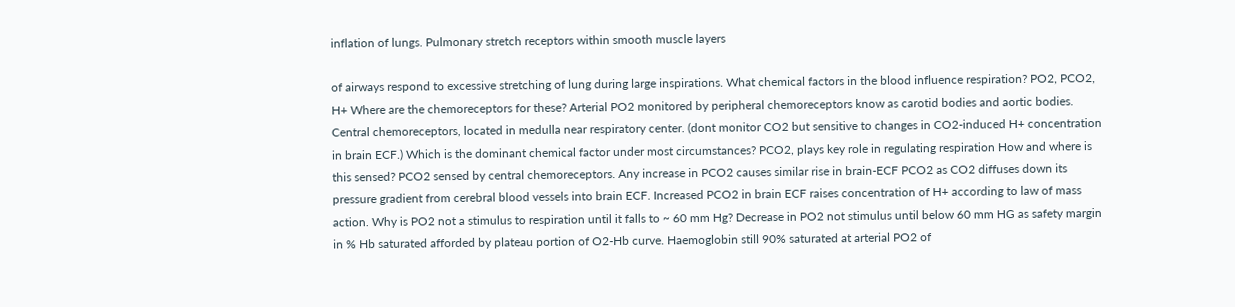inflation of lungs. Pulmonary stretch receptors within smooth muscle layers

of airways respond to excessive stretching of lung during large inspirations. What chemical factors in the blood influence respiration? PO2, PCO2, H+ Where are the chemoreceptors for these? Arterial PO2 monitored by peripheral chemoreceptors know as carotid bodies and aortic bodies. Central chemoreceptors, located in medulla near respiratory center. (dont monitor CO2 but sensitive to changes in CO2-induced H+ concentration in brain ECF.) Which is the dominant chemical factor under most circumstances? PCO2, plays key role in regulating respiration How and where is this sensed? PCO2 sensed by central chemoreceptors. Any increase in PCO2 causes similar rise in brain-ECF PCO2 as CO2 diffuses down its pressure gradient from cerebral blood vessels into brain ECF. Increased PCO2 in brain ECF raises concentration of H+ according to law of mass action. Why is PO2 not a stimulus to respiration until it falls to ~ 60 mm Hg? Decrease in PO2 not stimulus until below 60 mm HG as safety margin in % Hb saturated afforded by plateau portion of O2-Hb curve. Haemoglobin still 90% saturated at arterial PO2 of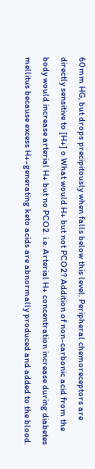60mm HG, but drops precipitously when falls below this level. Peripheral chemoreceptors are directly sensitive to [H+] o What would H+ but not PCO2? Addition of non-carbonic acid from the body would increase arterial H+ but no PCO2. i.e. Arterial H+ concentration increase during diabetes mellitus because excess H+-generating keto acids are abnormally produced and added to the blood.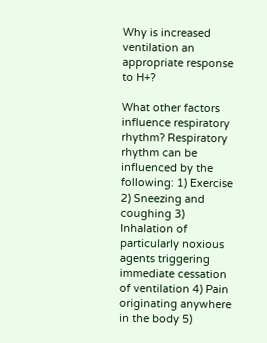Why is increased ventilation an appropriate response to H+?

What other factors influence respiratory rhythm? Respiratory rhythm can be influenced by the following: 1) Exercise 2) Sneezing and coughing 3) Inhalation of particularly noxious agents triggering immediate cessation of ventilation 4) Pain originating anywhere in the body 5)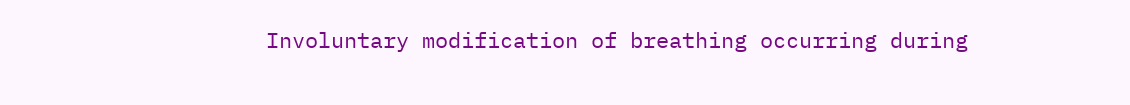Involuntary modification of breathing occurring during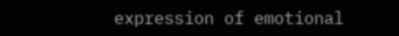expression of emotional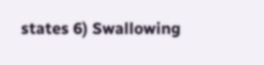states 6) Swallowing